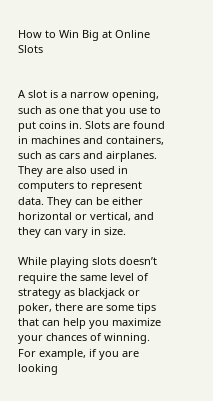How to Win Big at Online Slots


A slot is a narrow opening, such as one that you use to put coins in. Slots are found in machines and containers, such as cars and airplanes. They are also used in computers to represent data. They can be either horizontal or vertical, and they can vary in size.

While playing slots doesn’t require the same level of strategy as blackjack or poker, there are some tips that can help you maximize your chances of winning. For example, if you are looking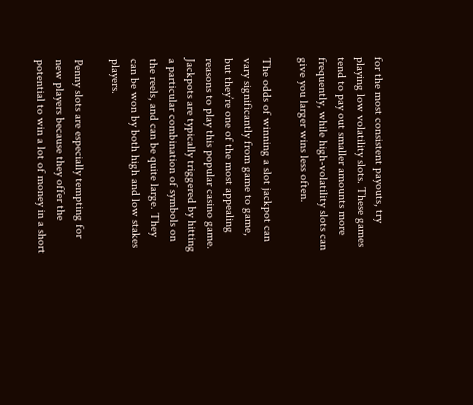for the most consistent payouts, try playing low volatility slots. These games tend to pay out smaller amounts more frequently, while high-volatility slots can give you larger wins less often.

The odds of winning a slot jackpot can vary significantly from game to game, but they’re one of the most appealing reasons to play this popular casino game. Jackpots are typically triggered by hitting a particular combination of symbols on the reels, and can be quite large. They can be won by both high and low stakes players.

Penny slots are especially tempting for new players because they offer the potential to win a lot of money in a short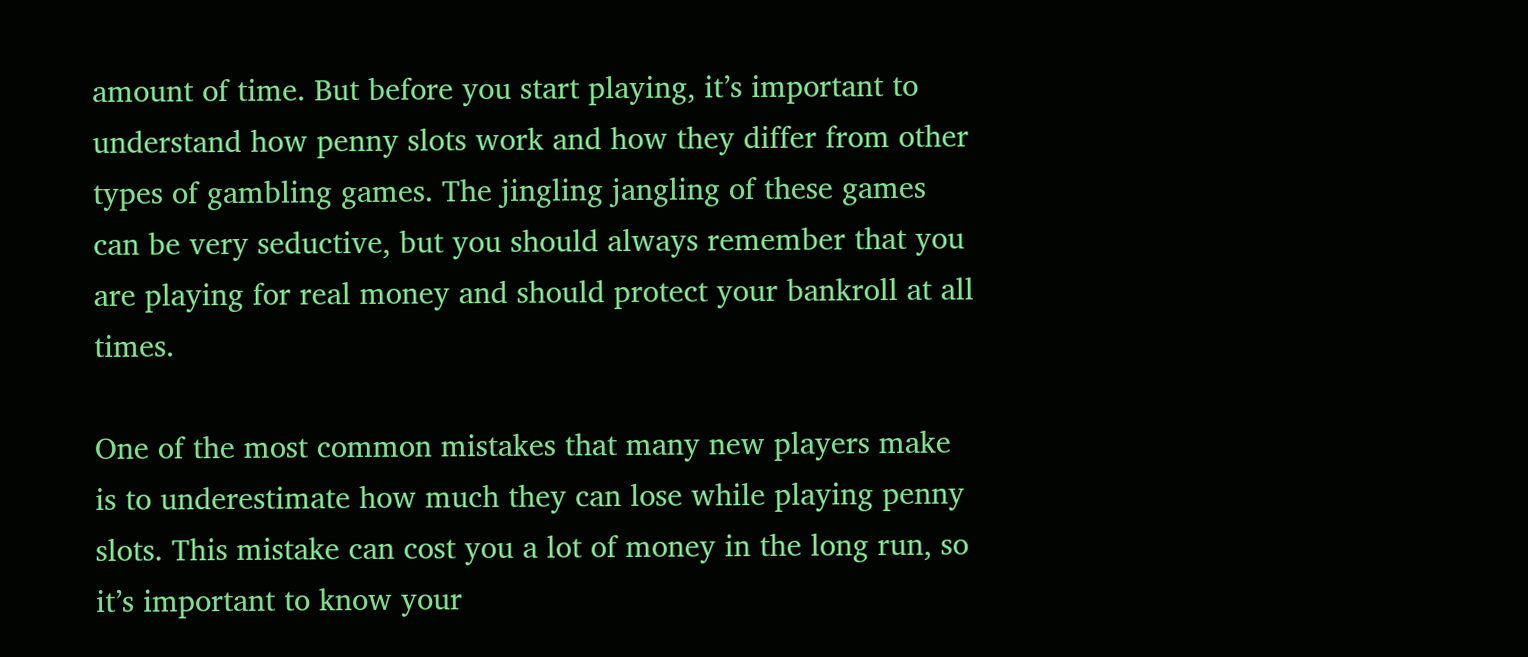amount of time. But before you start playing, it’s important to understand how penny slots work and how they differ from other types of gambling games. The jingling jangling of these games can be very seductive, but you should always remember that you are playing for real money and should protect your bankroll at all times.

One of the most common mistakes that many new players make is to underestimate how much they can lose while playing penny slots. This mistake can cost you a lot of money in the long run, so it’s important to know your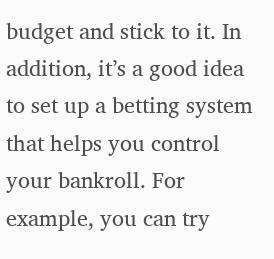budget and stick to it. In addition, it’s a good idea to set up a betting system that helps you control your bankroll. For example, you can try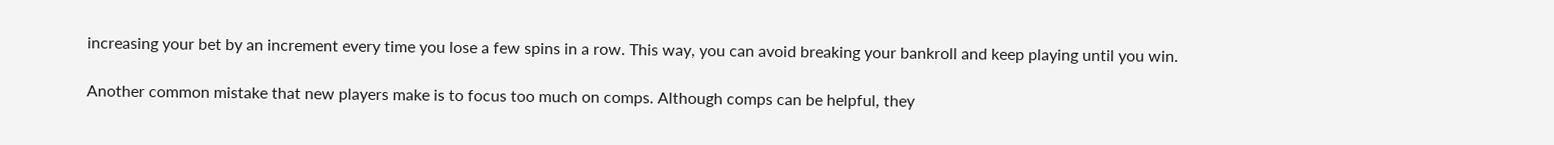increasing your bet by an increment every time you lose a few spins in a row. This way, you can avoid breaking your bankroll and keep playing until you win.

Another common mistake that new players make is to focus too much on comps. Although comps can be helpful, they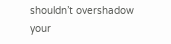shouldn’t overshadow your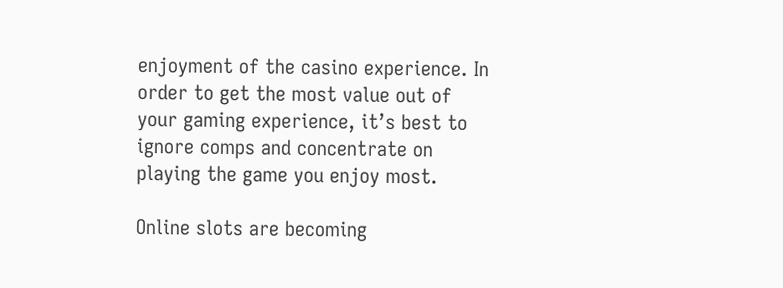enjoyment of the casino experience. In order to get the most value out of your gaming experience, it’s best to ignore comps and concentrate on playing the game you enjoy most.

Online slots are becoming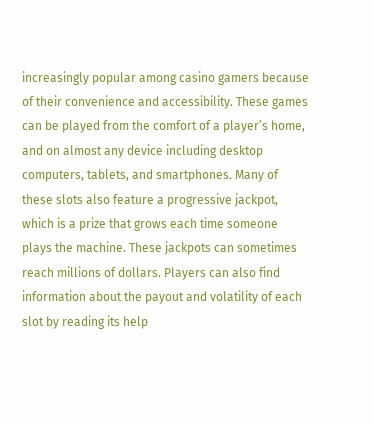increasingly popular among casino gamers because of their convenience and accessibility. These games can be played from the comfort of a player’s home, and on almost any device including desktop computers, tablets, and smartphones. Many of these slots also feature a progressive jackpot, which is a prize that grows each time someone plays the machine. These jackpots can sometimes reach millions of dollars. Players can also find information about the payout and volatility of each slot by reading its help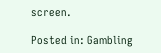screen.

Posted in: Gambling